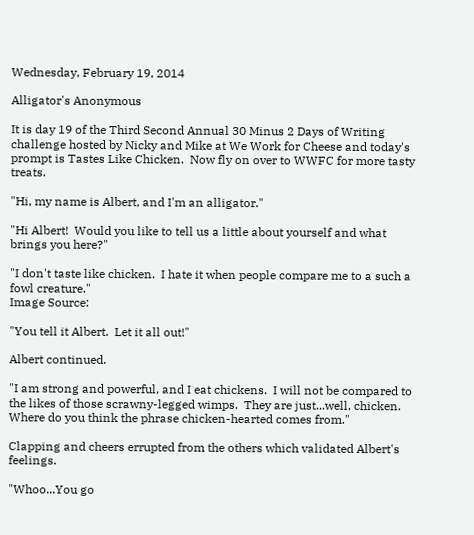Wednesday, February 19, 2014

Alligator's Anonymous

It is day 19 of the Third Second Annual 30 Minus 2 Days of Writing challenge hosted by Nicky and Mike at We Work for Cheese and today's prompt is Tastes Like Chicken.  Now fly on over to WWFC for more tasty treats.

"Hi, my name is Albert, and I'm an alligator."

"Hi Albert!  Would you like to tell us a little about yourself and what brings you here?"

"I don't taste like chicken.  I hate it when people compare me to a such a fowl creature."
Image Source:

"You tell it Albert.  Let it all out!"

Albert continued.

"I am strong and powerful, and I eat chickens.  I will not be compared to the likes of those scrawny-legged wimps.  They are just...well, chicken. Where do you think the phrase chicken-hearted comes from."

Clapping and cheers errupted from the others which validated Albert's feelings.

"Whoo...You go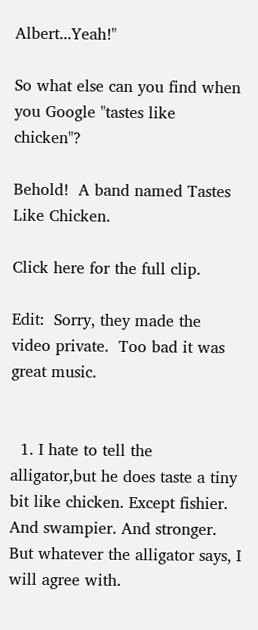Albert...Yeah!"

So what else can you find when you Google "tastes like chicken"?

Behold!  A band named Tastes Like Chicken.

Click here for the full clip.

Edit:  Sorry, they made the video private.  Too bad it was great music.


  1. I hate to tell the alligator,but he does taste a tiny bit like chicken. Except fishier. And swampier. And stronger. But whatever the alligator says, I will agree with.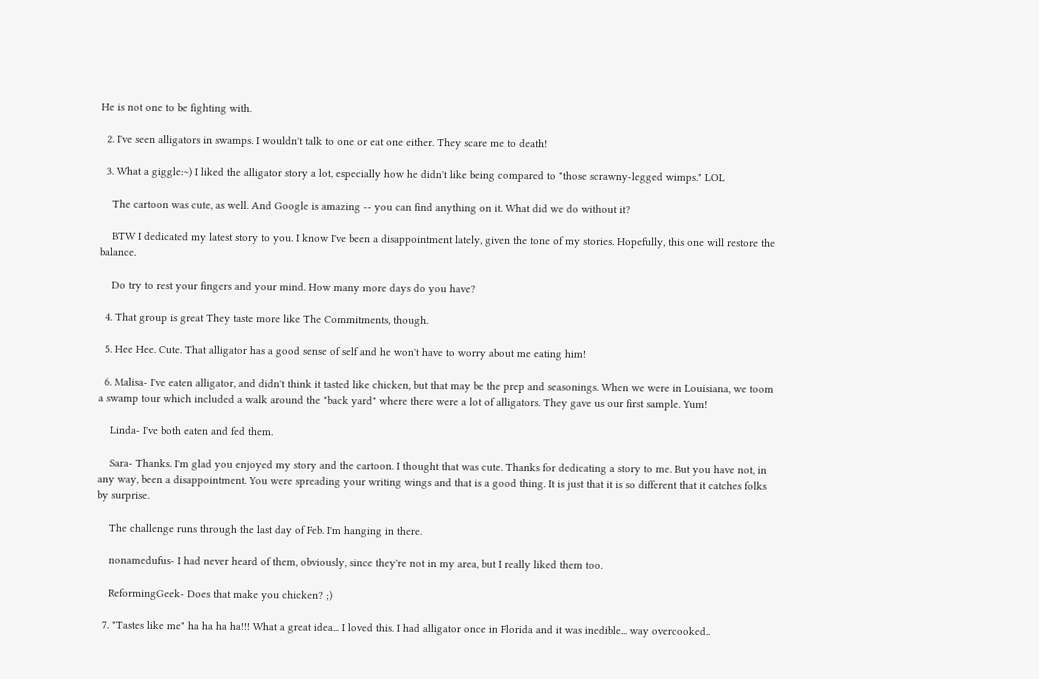He is not one to be fighting with.

  2. I've seen alligators in swamps. I wouldn't talk to one or eat one either. They scare me to death!

  3. What a giggle:~) I liked the alligator story a lot, especially how he didn't like being compared to "those scrawny-legged wimps." LOL

    The cartoon was cute, as well. And Google is amazing -- you can find anything on it. What did we do without it?

    BTW I dedicated my latest story to you. I know I've been a disappointment lately, given the tone of my stories. Hopefully, this one will restore the balance.

    Do try to rest your fingers and your mind. How many more days do you have?

  4. That group is great They taste more like The Commitments, though.

  5. Hee Hee. Cute. That alligator has a good sense of self and he won't have to worry about me eating him!

  6. Malisa- I've eaten alligator, and didn't think it tasted like chicken, but that may be the prep and seasonings. When we were in Louisiana, we toom a swamp tour which included a walk around the "back yard" where there were a lot of alligators. They gave us our first sample. Yum!

    Linda- I've both eaten and fed them.

    Sara- Thanks. I'm glad you enjoyed my story and the cartoon. I thought that was cute. Thanks for dedicating a story to me. But you have not, in any way, been a disappointment. You were spreading your writing wings and that is a good thing. It is just that it is so different that it catches folks by surprise.

    The challenge runs through the last day of Feb. I'm hanging in there.

    nonamedufus- I had never heard of them, obviously, since they're not in my area, but I really liked them too.

    ReformingGeek- Does that make you chicken? ;)

  7. "Tastes like me" ha ha ha ha!!! What a great idea... I loved this. I had alligator once in Florida and it was inedible... way overcooked..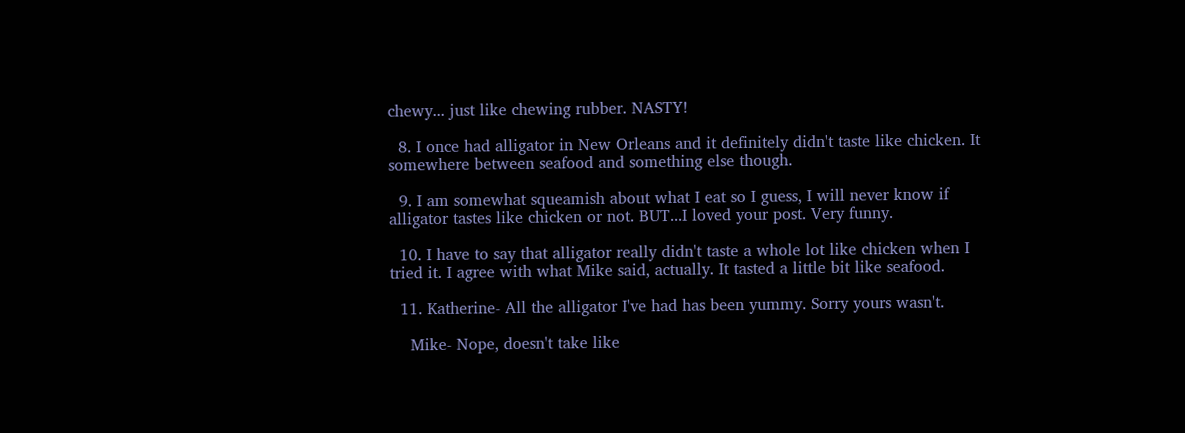chewy... just like chewing rubber. NASTY!

  8. I once had alligator in New Orleans and it definitely didn't taste like chicken. It somewhere between seafood and something else though.

  9. I am somewhat squeamish about what I eat so I guess, I will never know if alligator tastes like chicken or not. BUT...I loved your post. Very funny.

  10. I have to say that alligator really didn't taste a whole lot like chicken when I tried it. I agree with what Mike said, actually. It tasted a little bit like seafood.

  11. Katherine- All the alligator I've had has been yummy. Sorry yours wasn't.

    Mike- Nope, doesn't take like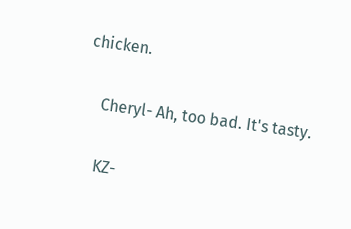chicken.

    Cheryl- Ah, too bad. It's tasty.

    KZ-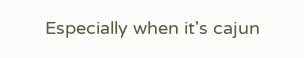Especially when it's cajun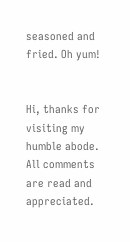seasoned and fried. Oh yum!


Hi, thanks for visiting my humble abode. All comments are read and appreciated.